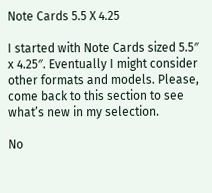Note Cards 5.5 X 4.25

I started with Note Cards sized 5.5″ x 4.25″. Eventually I might consider other formats and models. Please, come back to this section to see what’s new in my selection.

No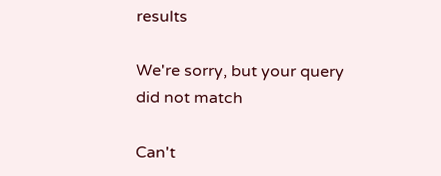results

We're sorry, but your query did not match

Can't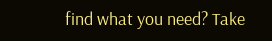find what you need? Take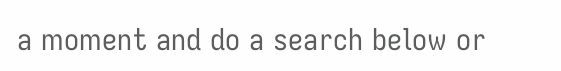a moment and do a search below or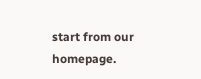start from our homepage.